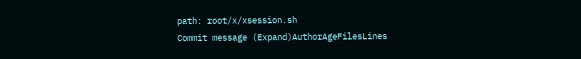path: root/x/xsession.sh
Commit message (Expand)AuthorAgeFilesLines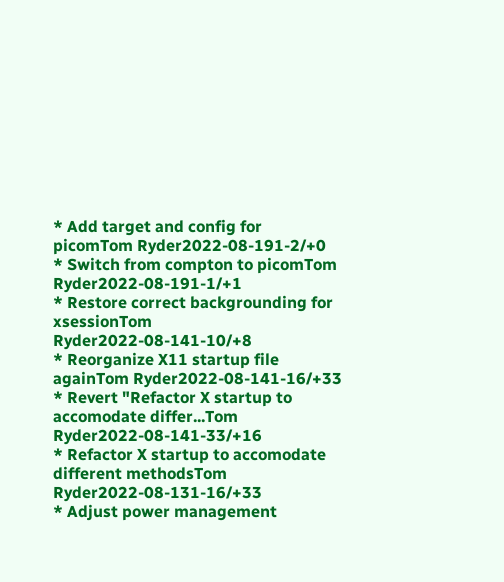* Add target and config for picomTom Ryder2022-08-191-2/+0
* Switch from compton to picomTom Ryder2022-08-191-1/+1
* Restore correct backgrounding for xsessionTom Ryder2022-08-141-10/+8
* Reorganize X11 startup file againTom Ryder2022-08-141-16/+33
* Revert "Refactor X startup to accomodate differ...Tom Ryder2022-08-141-33/+16
* Refactor X startup to accomodate different methodsTom Ryder2022-08-131-16/+33
* Adjust power management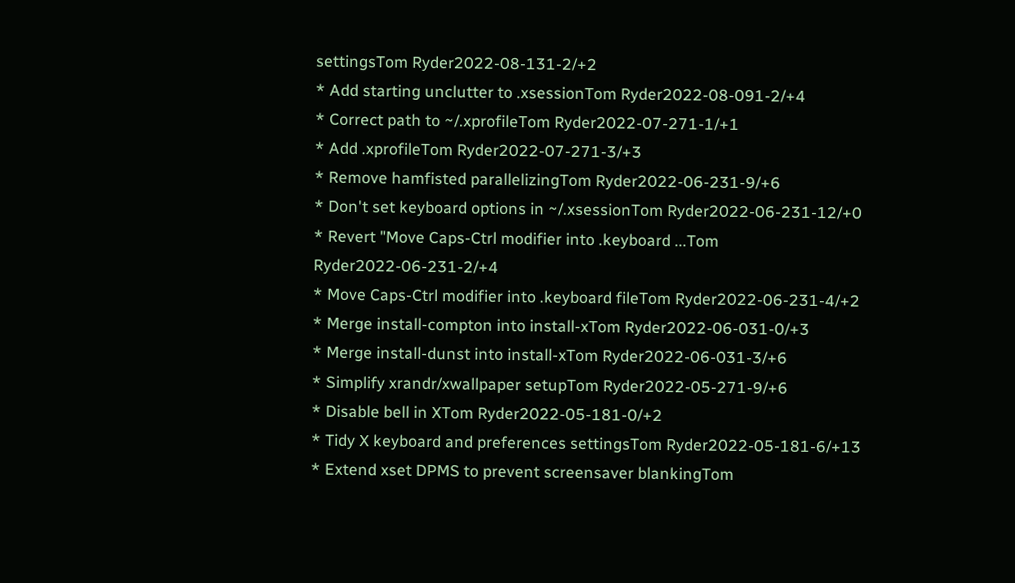settingsTom Ryder2022-08-131-2/+2
* Add starting unclutter to .xsessionTom Ryder2022-08-091-2/+4
* Correct path to ~/.xprofileTom Ryder2022-07-271-1/+1
* Add .xprofileTom Ryder2022-07-271-3/+3
* Remove hamfisted parallelizingTom Ryder2022-06-231-9/+6
* Don't set keyboard options in ~/.xsessionTom Ryder2022-06-231-12/+0
* Revert "Move Caps-Ctrl modifier into .keyboard ...Tom Ryder2022-06-231-2/+4
* Move Caps-Ctrl modifier into .keyboard fileTom Ryder2022-06-231-4/+2
* Merge install-compton into install-xTom Ryder2022-06-031-0/+3
* Merge install-dunst into install-xTom Ryder2022-06-031-3/+6
* Simplify xrandr/xwallpaper setupTom Ryder2022-05-271-9/+6
* Disable bell in XTom Ryder2022-05-181-0/+2
* Tidy X keyboard and preferences settingsTom Ryder2022-05-181-6/+13
* Extend xset DPMS to prevent screensaver blankingTom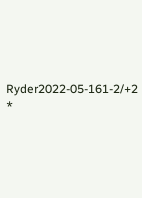Ryder2022-05-161-2/+2
*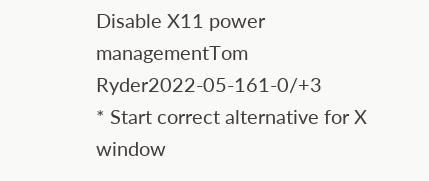Disable X11 power managementTom Ryder2022-05-161-0/+3
* Start correct alternative for X window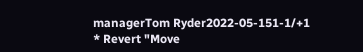managerTom Ryder2022-05-151-1/+1
* Revert "Move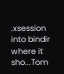.xsession into bindir where it sho...Tom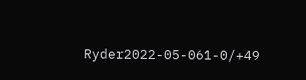Ryder2022-05-061-0/+49